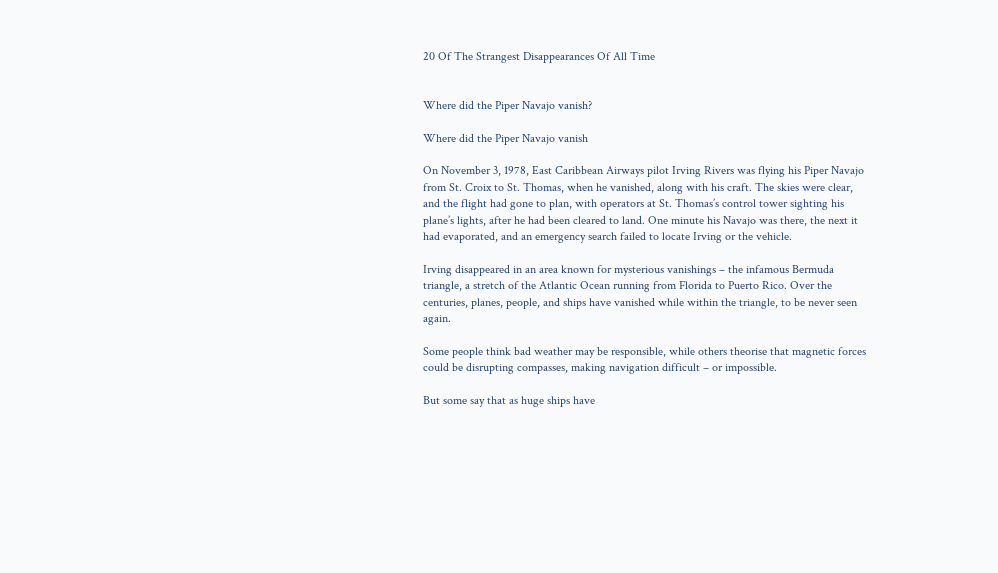20 Of The Strangest Disappearances Of All Time


Where did the Piper Navajo vanish?

Where did the Piper Navajo vanish

On November 3, 1978, East Caribbean Airways pilot Irving Rivers was flying his Piper Navajo from St. Croix to St. Thomas, when he vanished, along with his craft. The skies were clear, and the flight had gone to plan, with operators at St. Thomas’s control tower sighting his plane’s lights, after he had been cleared to land. One minute his Navajo was there, the next it had evaporated, and an emergency search failed to locate Irving or the vehicle.

Irving disappeared in an area known for mysterious vanishings – the infamous Bermuda triangle, a stretch of the Atlantic Ocean running from Florida to Puerto Rico. Over the centuries, planes, people, and ships have vanished while within the triangle, to be never seen again.

Some people think bad weather may be responsible, while others theorise that magnetic forces could be disrupting compasses, making navigation difficult – or impossible.

But some say that as huge ships have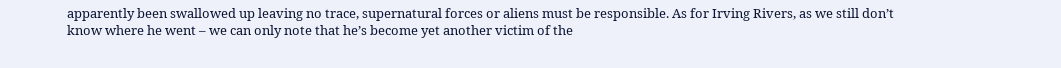apparently been swallowed up leaving no trace, supernatural forces or aliens must be responsible. As for Irving Rivers, as we still don’t know where he went – we can only note that he’s become yet another victim of the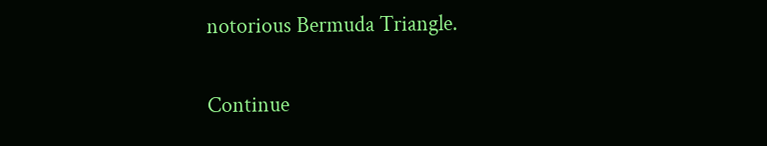notorious Bermuda Triangle.


Continue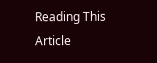Reading This Article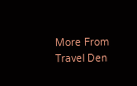More From Travel Den